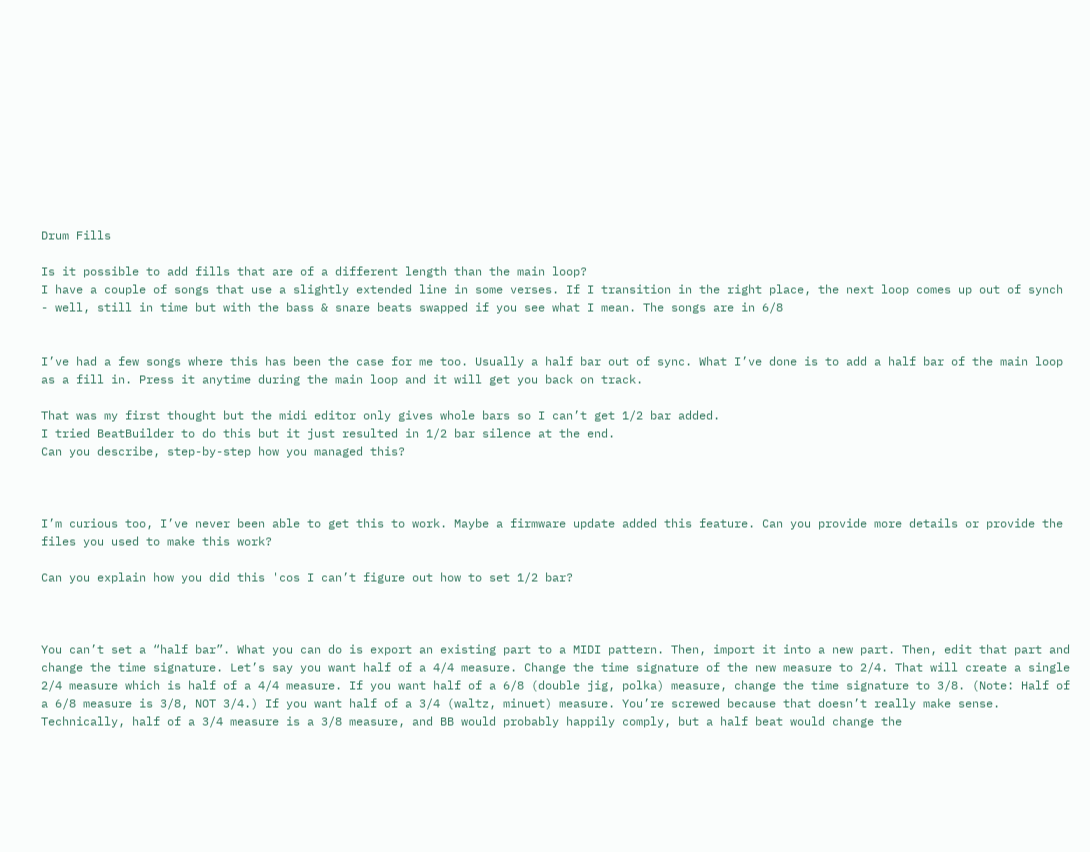Drum Fills

Is it possible to add fills that are of a different length than the main loop?
I have a couple of songs that use a slightly extended line in some verses. If I transition in the right place, the next loop comes up out of synch - well, still in time but with the bass & snare beats swapped if you see what I mean. The songs are in 6/8


I’ve had a few songs where this has been the case for me too. Usually a half bar out of sync. What I’ve done is to add a half bar of the main loop as a fill in. Press it anytime during the main loop and it will get you back on track.

That was my first thought but the midi editor only gives whole bars so I can’t get 1/2 bar added.
I tried BeatBuilder to do this but it just resulted in 1/2 bar silence at the end.
Can you describe, step-by-step how you managed this?



I’m curious too, I’ve never been able to get this to work. Maybe a firmware update added this feature. Can you provide more details or provide the files you used to make this work?

Can you explain how you did this 'cos I can’t figure out how to set 1/2 bar?



You can’t set a “half bar”. What you can do is export an existing part to a MIDI pattern. Then, import it into a new part. Then, edit that part and change the time signature. Let’s say you want half of a 4/4 measure. Change the time signature of the new measure to 2/4. That will create a single 2/4 measure which is half of a 4/4 measure. If you want half of a 6/8 (double jig, polka) measure, change the time signature to 3/8. (Note: Half of a 6/8 measure is 3/8, NOT 3/4.) If you want half of a 3/4 (waltz, minuet) measure. You’re screwed because that doesn’t really make sense. Technically, half of a 3/4 measure is a 3/8 measure, and BB would probably happily comply, but a half beat would change the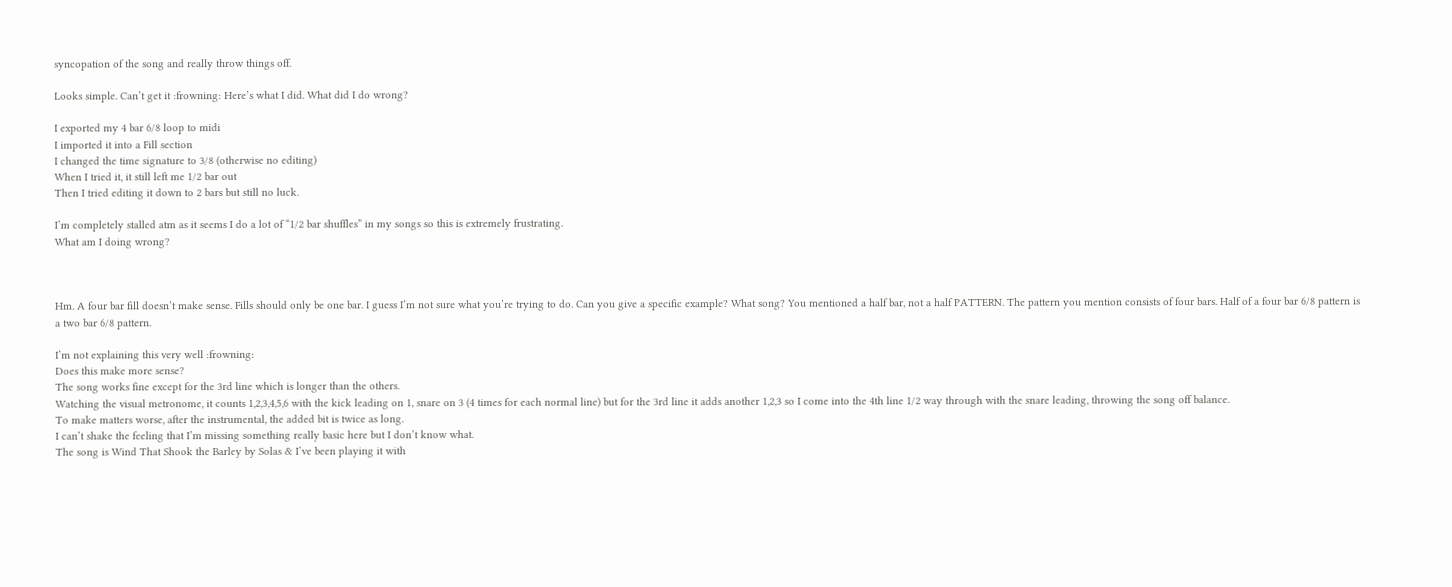syncopation of the song and really throw things off.

Looks simple. Can’t get it :frowning: Here’s what I did. What did I do wrong?

I exported my 4 bar 6/8 loop to midi
I imported it into a Fill section
I changed the time signature to 3/8 (otherwise no editing)
When I tried it, it still left me 1/2 bar out
Then I tried editing it down to 2 bars but still no luck.

I’m completely stalled atm as it seems I do a lot of “1/2 bar shuffles” in my songs so this is extremely frustrating.
What am I doing wrong?



Hm. A four bar fill doesn’t make sense. Fills should only be one bar. I guess I’m not sure what you’re trying to do. Can you give a specific example? What song? You mentioned a half bar, not a half PATTERN. The pattern you mention consists of four bars. Half of a four bar 6/8 pattern is a two bar 6/8 pattern.

I’m not explaining this very well :frowning:
Does this make more sense?
The song works fine except for the 3rd line which is longer than the others.
Watching the visual metronome, it counts 1,2,3,4,5,6 with the kick leading on 1, snare on 3 (4 times for each normal line) but for the 3rd line it adds another 1,2,3 so I come into the 4th line 1/2 way through with the snare leading, throwing the song off balance.
To make matters worse, after the instrumental, the added bit is twice as long.
I can’t shake the feeling that I’m missing something really basic here but I don’t know what.
The song is Wind That Shook the Barley by Solas & I’ve been playing it with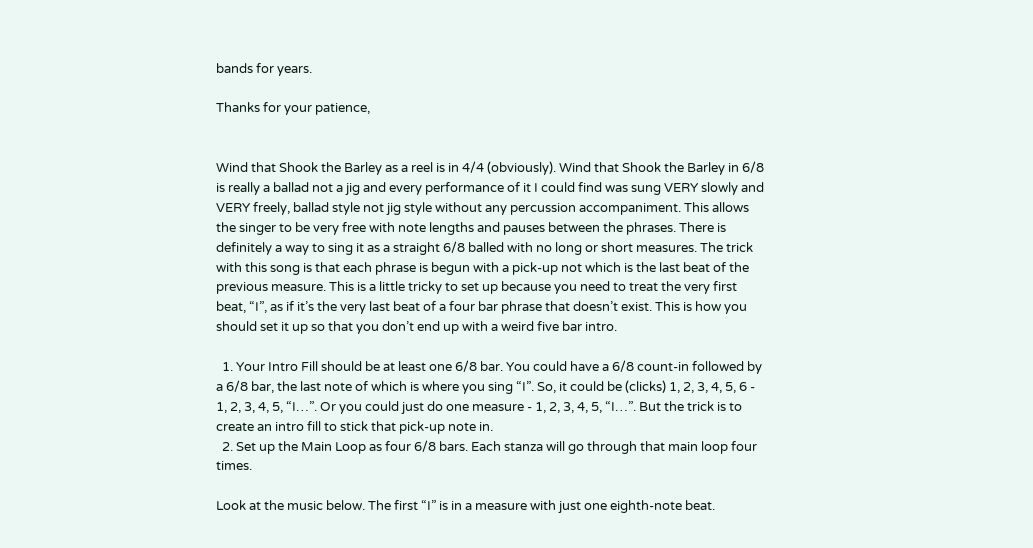bands for years.

Thanks for your patience,


Wind that Shook the Barley as a reel is in 4/4 (obviously). Wind that Shook the Barley in 6/8 is really a ballad not a jig and every performance of it I could find was sung VERY slowly and VERY freely, ballad style not jig style without any percussion accompaniment. This allows the singer to be very free with note lengths and pauses between the phrases. There is definitely a way to sing it as a straight 6/8 balled with no long or short measures. The trick with this song is that each phrase is begun with a pick-up not which is the last beat of the previous measure. This is a little tricky to set up because you need to treat the very first beat, “I”, as if it’s the very last beat of a four bar phrase that doesn’t exist. This is how you should set it up so that you don’t end up with a weird five bar intro.

  1. Your Intro Fill should be at least one 6/8 bar. You could have a 6/8 count-in followed by a 6/8 bar, the last note of which is where you sing “I”. So, it could be (clicks) 1, 2, 3, 4, 5, 6 - 1, 2, 3, 4, 5, “I…”. Or you could just do one measure - 1, 2, 3, 4, 5, “I…”. But the trick is to create an intro fill to stick that pick-up note in.
  2. Set up the Main Loop as four 6/8 bars. Each stanza will go through that main loop four times.

Look at the music below. The first “I” is in a measure with just one eighth-note beat.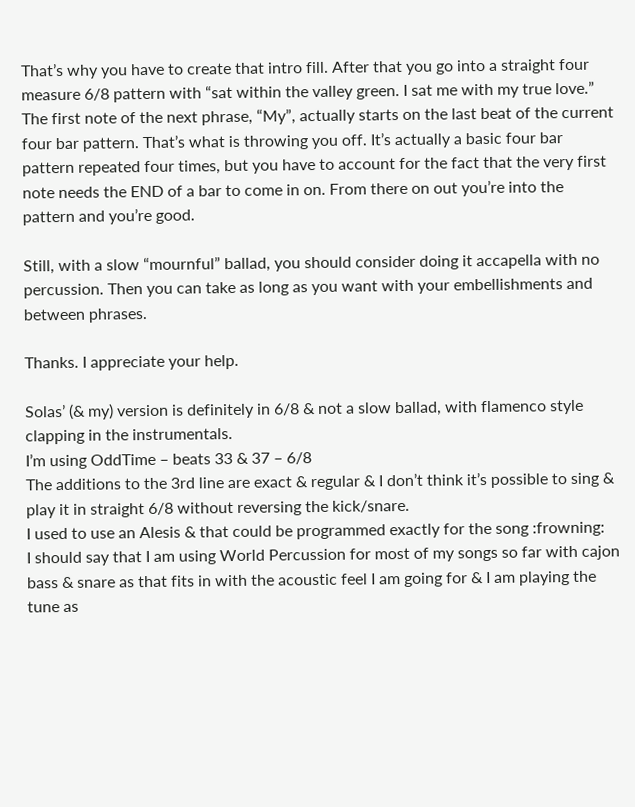That’s why you have to create that intro fill. After that you go into a straight four measure 6/8 pattern with “sat within the valley green. I sat me with my true love.” The first note of the next phrase, “My”, actually starts on the last beat of the current four bar pattern. That’s what is throwing you off. It’s actually a basic four bar pattern repeated four times, but you have to account for the fact that the very first note needs the END of a bar to come in on. From there on out you’re into the pattern and you’re good.

Still, with a slow “mournful” ballad, you should consider doing it accapella with no percussion. Then you can take as long as you want with your embellishments and between phrases.

Thanks. I appreciate your help.

Solas’ (& my) version is definitely in 6/8 & not a slow ballad, with flamenco style clapping in the instrumentals.
I’m using OddTime – beats 33 & 37 – 6/8
The additions to the 3rd line are exact & regular & I don’t think it’s possible to sing & play it in straight 6/8 without reversing the kick/snare.
I used to use an Alesis & that could be programmed exactly for the song :frowning:
I should say that I am using World Percussion for most of my songs so far with cajon bass & snare as that fits in with the acoustic feel I am going for & I am playing the tune as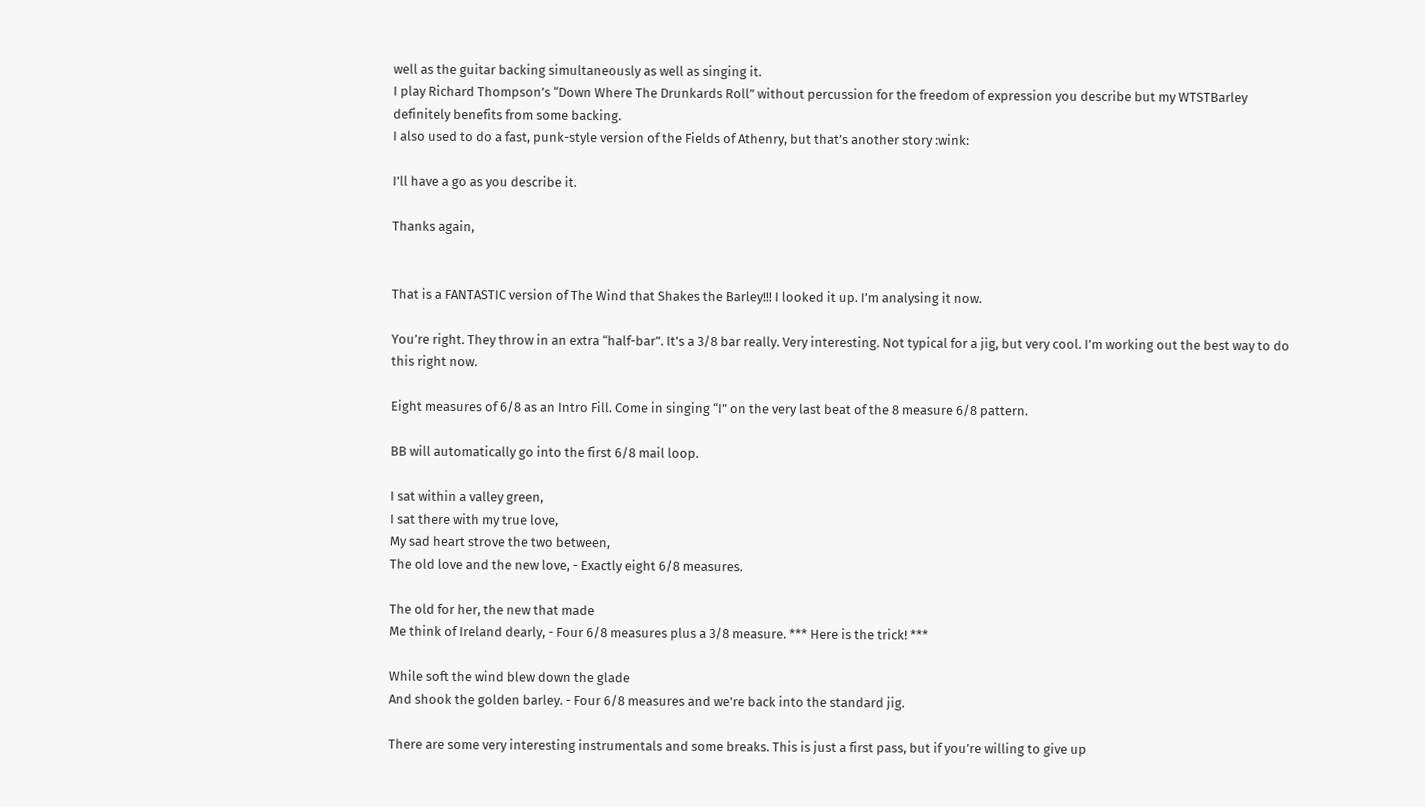well as the guitar backing simultaneously as well as singing it.
I play Richard Thompson’s “Down Where The Drunkards Roll” without percussion for the freedom of expression you describe but my WTSTBarley definitely benefits from some backing.
I also used to do a fast, punk-style version of the Fields of Athenry, but that’s another story :wink:

I’ll have a go as you describe it.

Thanks again,


That is a FANTASTIC version of The Wind that Shakes the Barley!!! I looked it up. I’m analysing it now.

You’re right. They throw in an extra “half-bar”. It’s a 3/8 bar really. Very interesting. Not typical for a jig, but very cool. I’m working out the best way to do this right now.

Eight measures of 6/8 as an Intro Fill. Come in singing “I” on the very last beat of the 8 measure 6/8 pattern.

BB will automatically go into the first 6/8 mail loop.

I sat within a valley green,
I sat there with my true love,
My sad heart strove the two between,
The old love and the new love, - Exactly eight 6/8 measures.

The old for her, the new that made
Me think of Ireland dearly, - Four 6/8 measures plus a 3/8 measure. *** Here is the trick! ***

While soft the wind blew down the glade
And shook the golden barley. - Four 6/8 measures and we’re back into the standard jig.

There are some very interesting instrumentals and some breaks. This is just a first pass, but if you’re willing to give up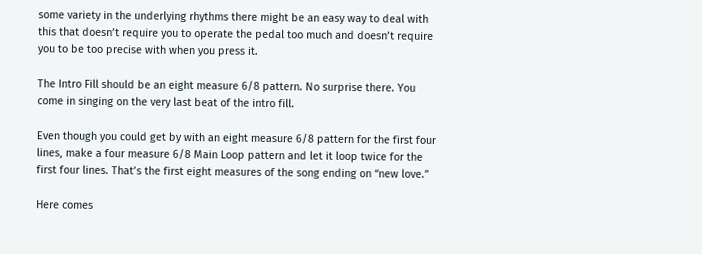some variety in the underlying rhythms there might be an easy way to deal with this that doesn’t require you to operate the pedal too much and doesn’t require you to be too precise with when you press it.

The Intro Fill should be an eight measure 6/8 pattern. No surprise there. You come in singing on the very last beat of the intro fill.

Even though you could get by with an eight measure 6/8 pattern for the first four lines, make a four measure 6/8 Main Loop pattern and let it loop twice for the first four lines. That’s the first eight measures of the song ending on “new love.”

Here comes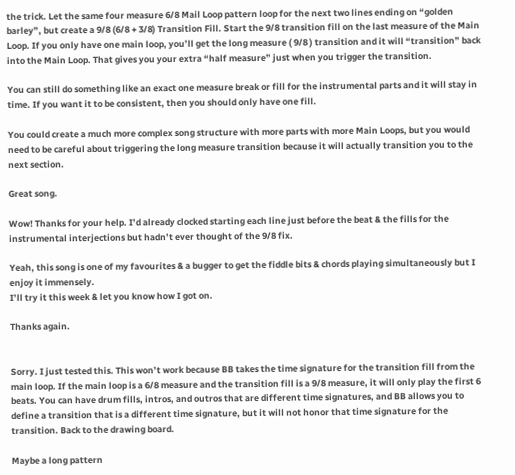the trick. Let the same four measure 6/8 Mail Loop pattern loop for the next two lines ending on “golden barley”, but create a 9/8 (6/8 + 3/8) Transition Fill. Start the 9/8 transition fill on the last measure of the Main Loop. If you only have one main loop, you’ll get the long measure ( 9/8 ) transition and it will “transition” back into the Main Loop. That gives you your extra “half measure” just when you trigger the transition.

You can still do something like an exact one measure break or fill for the instrumental parts and it will stay in time. If you want it to be consistent, then you should only have one fill.

You could create a much more complex song structure with more parts with more Main Loops, but you would need to be careful about triggering the long measure transition because it will actually transition you to the next section.

Great song.

Wow! Thanks for your help. I’d already clocked starting each line just before the beat & the fills for the instrumental interjections but hadn’t ever thought of the 9/8 fix.

Yeah, this song is one of my favourites & a bugger to get the fiddle bits & chords playing simultaneously but I enjoy it immensely.
I’ll try it this week & let you know how I got on.

Thanks again.


Sorry. I just tested this. This won’t work because BB takes the time signature for the transition fill from the main loop. If the main loop is a 6/8 measure and the transition fill is a 9/8 measure, it will only play the first 6 beats. You can have drum fills, intros, and outros that are different time signatures, and BB allows you to define a transition that is a different time signature, but it will not honor that time signature for the transition. Back to the drawing board.

Maybe a long pattern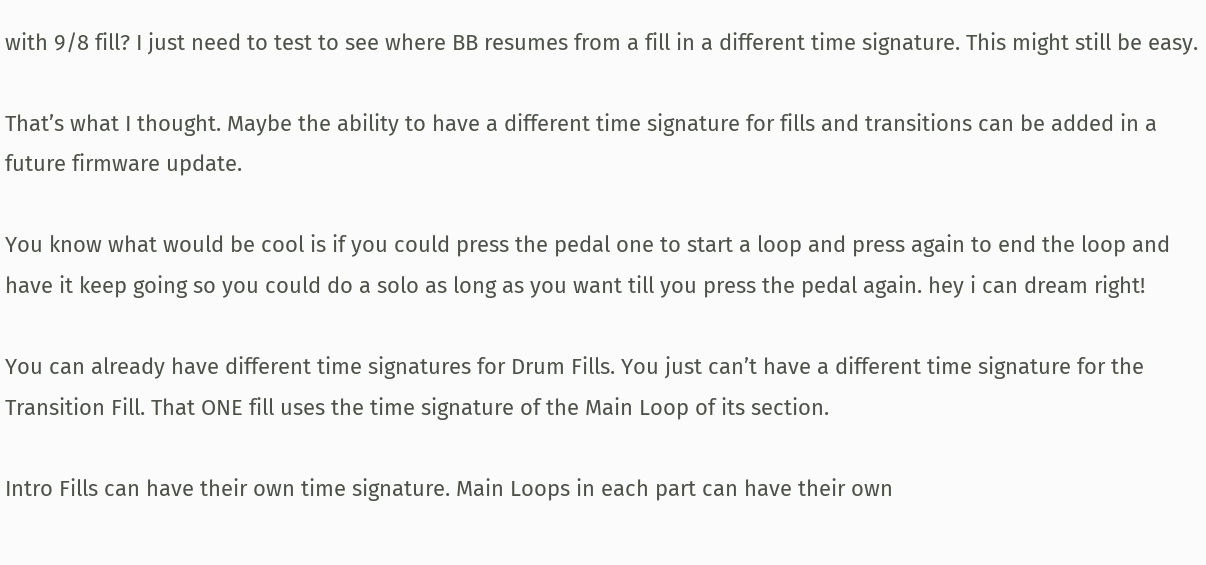with 9/8 fill? I just need to test to see where BB resumes from a fill in a different time signature. This might still be easy.

That’s what I thought. Maybe the ability to have a different time signature for fills and transitions can be added in a future firmware update.

You know what would be cool is if you could press the pedal one to start a loop and press again to end the loop and have it keep going so you could do a solo as long as you want till you press the pedal again. hey i can dream right!

You can already have different time signatures for Drum Fills. You just can’t have a different time signature for the Transition Fill. That ONE fill uses the time signature of the Main Loop of its section.

Intro Fills can have their own time signature. Main Loops in each part can have their own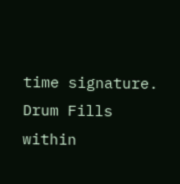time signature. Drum Fills within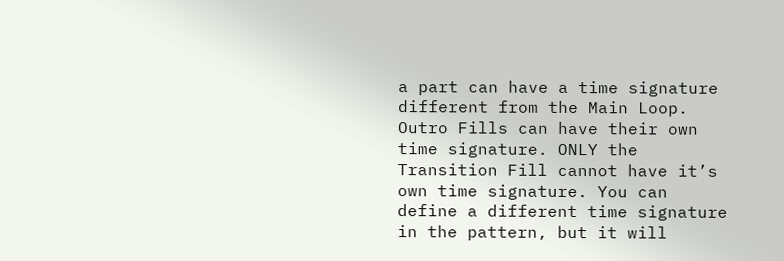a part can have a time signature different from the Main Loop. Outro Fills can have their own time signature. ONLY the Transition Fill cannot have it’s own time signature. You can define a different time signature in the pattern, but it will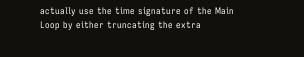actually use the time signature of the Main Loop by either truncating the extra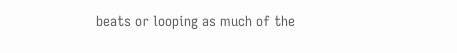beats or looping as much of the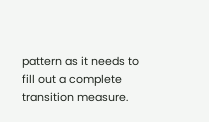pattern as it needs to fill out a complete transition measure.